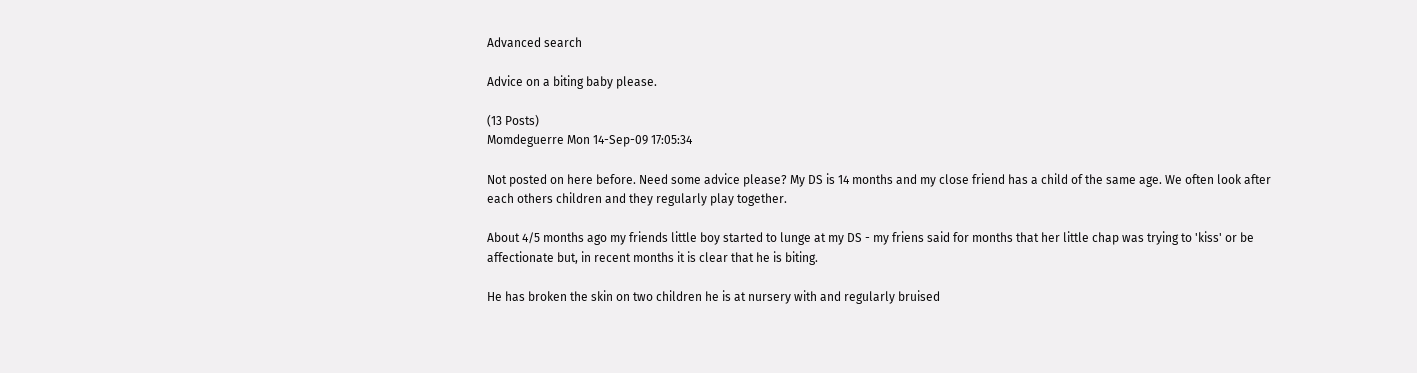Advanced search

Advice on a biting baby please.

(13 Posts)
Momdeguerre Mon 14-Sep-09 17:05:34

Not posted on here before. Need some advice please? My DS is 14 months and my close friend has a child of the same age. We often look after each others children and they regularly play together.

About 4/5 months ago my friends little boy started to lunge at my DS - my friens said for months that her little chap was trying to 'kiss' or be affectionate but, in recent months it is clear that he is biting.

He has broken the skin on two children he is at nursery with and regularly bruised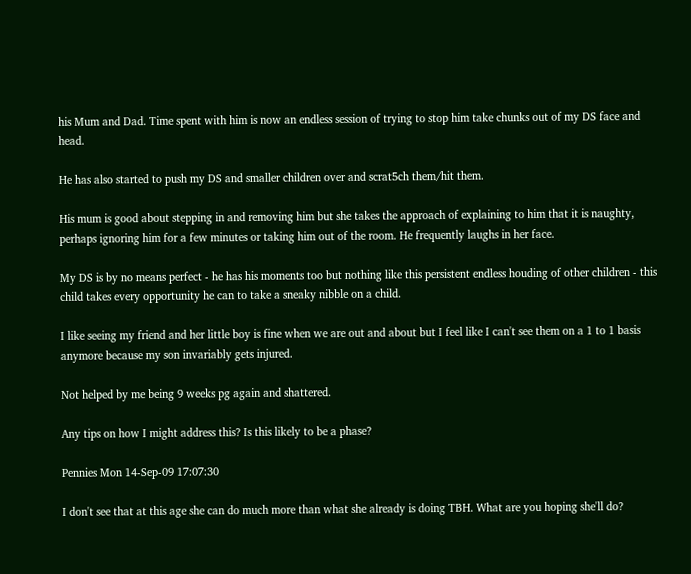his Mum and Dad. Time spent with him is now an endless session of trying to stop him take chunks out of my DS face and head.

He has also started to push my DS and smaller children over and scrat5ch them/hit them.

His mum is good about stepping in and removing him but she takes the approach of explaining to him that it is naughty, perhaps ignoring him for a few minutes or taking him out of the room. He frequently laughs in her face.

My DS is by no means perfect - he has his moments too but nothing like this persistent endless houding of other children - this child takes every opportunity he can to take a sneaky nibble on a child.

I like seeing my friend and her little boy is fine when we are out and about but I feel like I can't see them on a 1 to 1 basis anymore because my son invariably gets injured.

Not helped by me being 9 weeks pg again and shattered.

Any tips on how I might address this? Is this likely to be a phase?

Pennies Mon 14-Sep-09 17:07:30

I don't see that at this age she can do much more than what she already is doing TBH. What are you hoping she'll do?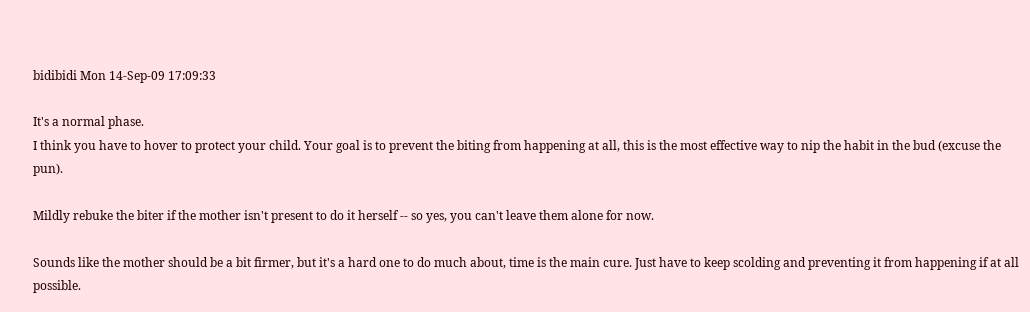bidibidi Mon 14-Sep-09 17:09:33

It's a normal phase.
I think you have to hover to protect your child. Your goal is to prevent the biting from happening at all, this is the most effective way to nip the habit in the bud (excuse the pun).

Mildly rebuke the biter if the mother isn't present to do it herself -- so yes, you can't leave them alone for now.

Sounds like the mother should be a bit firmer, but it's a hard one to do much about, time is the main cure. Just have to keep scolding and preventing it from happening if at all possible.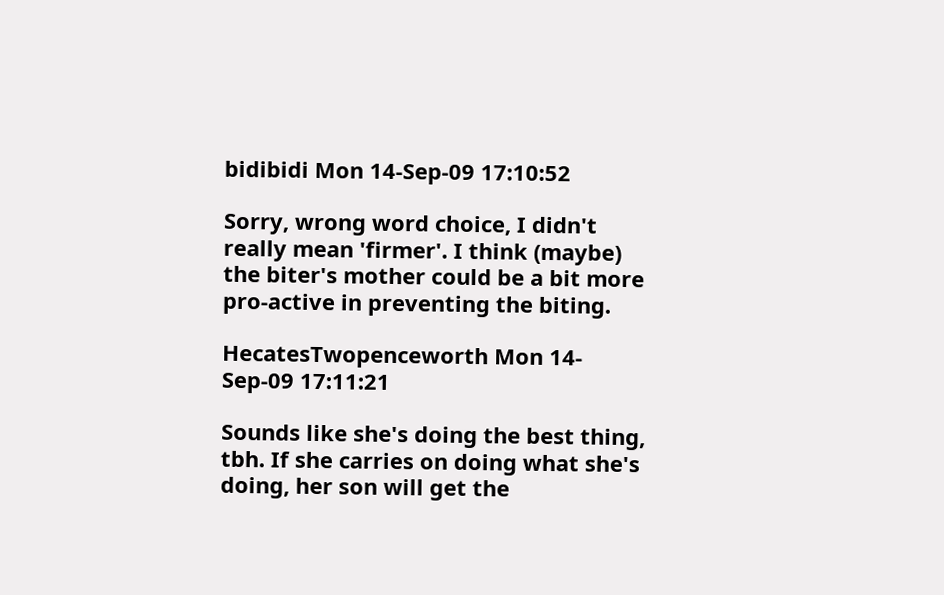bidibidi Mon 14-Sep-09 17:10:52

Sorry, wrong word choice, I didn't really mean 'firmer'. I think (maybe) the biter's mother could be a bit more pro-active in preventing the biting.

HecatesTwopenceworth Mon 14-Sep-09 17:11:21

Sounds like she's doing the best thing, tbh. If she carries on doing what she's doing, her son will get the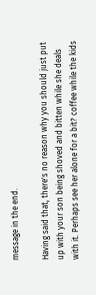message in the end.

Having said that, there's no reason why you should just put up with your son being shoved and bitten while she deals with it. Perhaps see her alone for a bit? coffee while the kids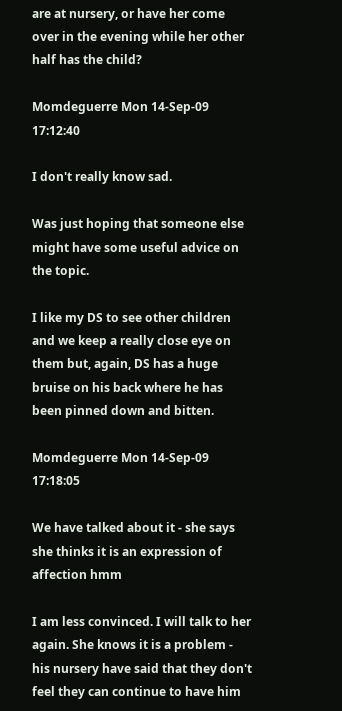are at nursery, or have her come over in the evening while her other half has the child?

Momdeguerre Mon 14-Sep-09 17:12:40

I don't really know sad.

Was just hoping that someone else might have some useful advice on the topic.

I like my DS to see other children and we keep a really close eye on them but, again, DS has a huge bruise on his back where he has been pinned down and bitten.

Momdeguerre Mon 14-Sep-09 17:18:05

We have talked about it - she says she thinks it is an expression of affection hmm

I am less convinced. I will talk to her again. She knows it is a problem - his nursery have said that they don't feel they can continue to have him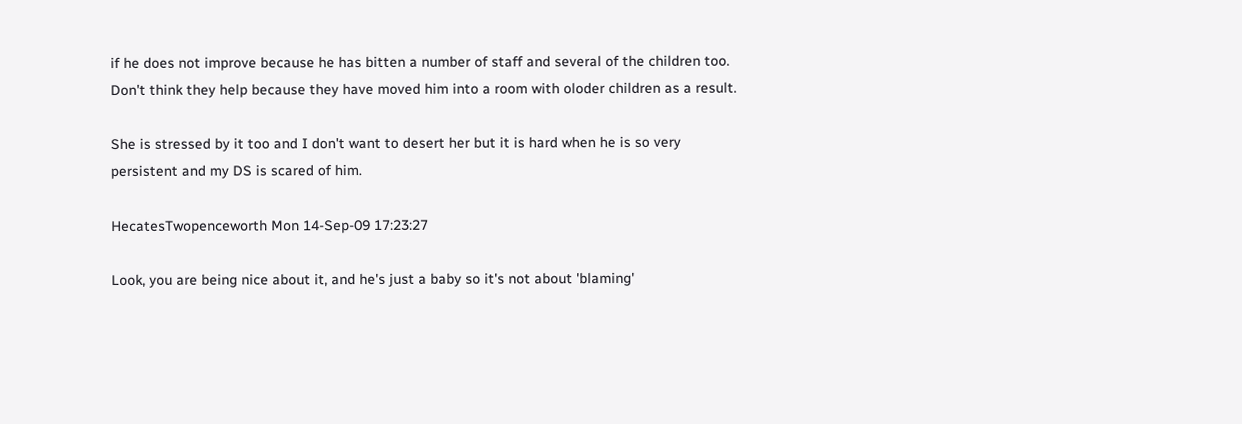if he does not improve because he has bitten a number of staff and several of the children too. Don't think they help because they have moved him into a room with oloder children as a result.

She is stressed by it too and I don't want to desert her but it is hard when he is so very persistent and my DS is scared of him.

HecatesTwopenceworth Mon 14-Sep-09 17:23:27

Look, you are being nice about it, and he's just a baby so it's not about 'blaming'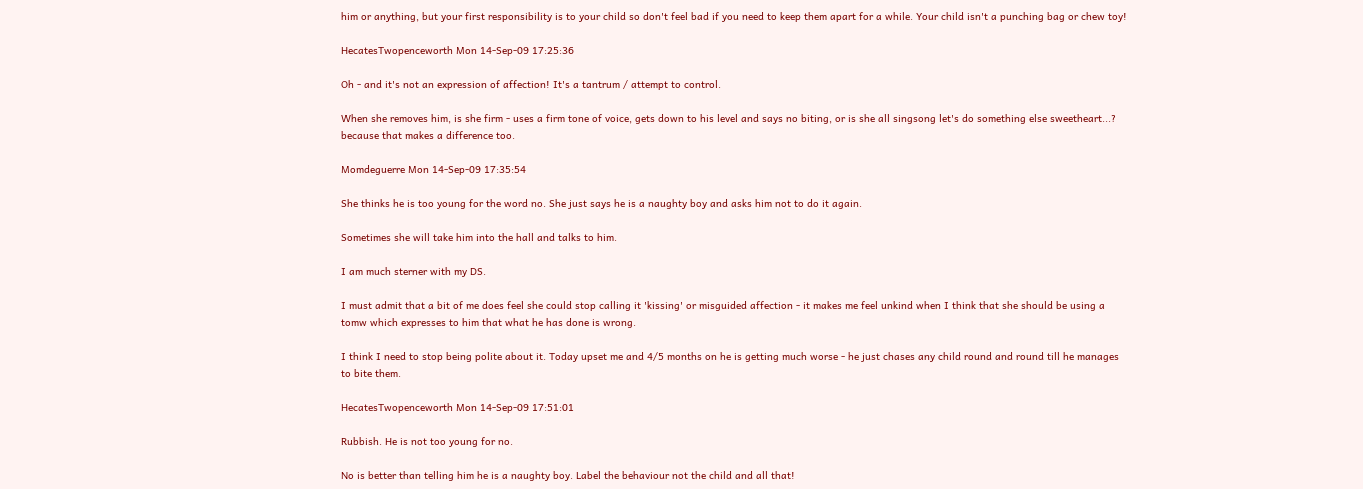him or anything, but your first responsibility is to your child so don't feel bad if you need to keep them apart for a while. Your child isn't a punching bag or chew toy!

HecatesTwopenceworth Mon 14-Sep-09 17:25:36

Oh - and it's not an expression of affection! It's a tantrum / attempt to control.

When she removes him, is she firm - uses a firm tone of voice, gets down to his level and says no biting, or is she all singsong let's do something else sweetheart...? because that makes a difference too.

Momdeguerre Mon 14-Sep-09 17:35:54

She thinks he is too young for the word no. She just says he is a naughty boy and asks him not to do it again.

Sometimes she will take him into the hall and talks to him.

I am much sterner with my DS.

I must admit that a bit of me does feel she could stop calling it 'kissing' or misguided affection - it makes me feel unkind when I think that she should be using a tomw which expresses to him that what he has done is wrong.

I think I need to stop being polite about it. Today upset me and 4/5 months on he is getting much worse - he just chases any child round and round till he manages to bite them.

HecatesTwopenceworth Mon 14-Sep-09 17:51:01

Rubbish. He is not too young for no.

No is better than telling him he is a naughty boy. Label the behaviour not the child and all that!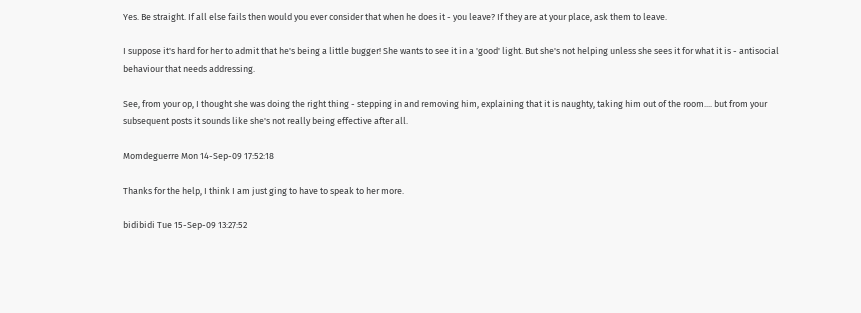Yes. Be straight. If all else fails then would you ever consider that when he does it - you leave? If they are at your place, ask them to leave.

I suppose it's hard for her to admit that he's being a little bugger! She wants to see it in a 'good' light. But she's not helping unless she sees it for what it is - antisocial behaviour that needs addressing.

See, from your op, I thought she was doing the right thing - stepping in and removing him, explaining that it is naughty, taking him out of the room.... but from your subsequent posts it sounds like she's not really being effective after all.

Momdeguerre Mon 14-Sep-09 17:52:18

Thanks for the help, I think I am just ging to have to speak to her more.

bidibidi Tue 15-Sep-09 13:27:52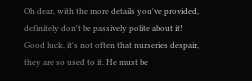Oh dear, with the more details you've provided, definitely don't be passively polite about it! Good luck, it's not often that nurseries despair, they are so used to it. He must be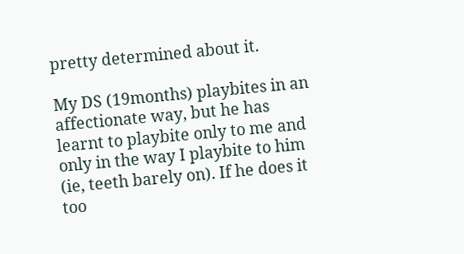pretty determined about it.

My DS (19months) playbites in an affectionate way, but he has learnt to playbite only to me and only in the way I playbite to him (ie, teeth barely on). If he does it too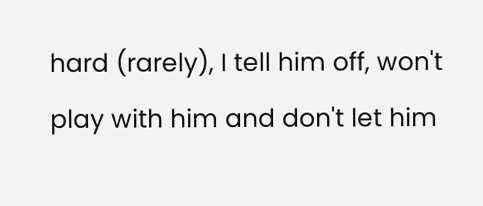hard (rarely), I tell him off, won't play with him and don't let him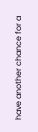have another chance for a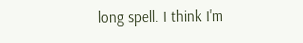long spell. I think I'm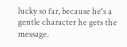lucky so far, because he's a gentle character he gets the message.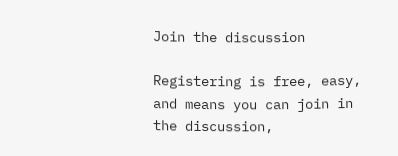Join the discussion

Registering is free, easy, and means you can join in the discussion,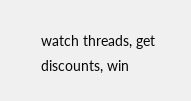watch threads, get discounts, win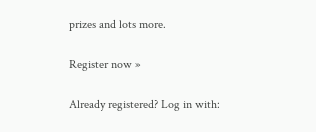prizes and lots more.

Register now »

Already registered? Log in with: